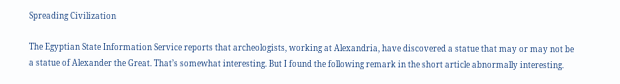Spreading Civilization

The Egyptian State Information Service reports that archeologists, working at Alexandria, have discovered a statue that may or may not be a statue of Alexander the Great. That’s somewhat interesting. But I found the following remark in the short article abnormally interesting.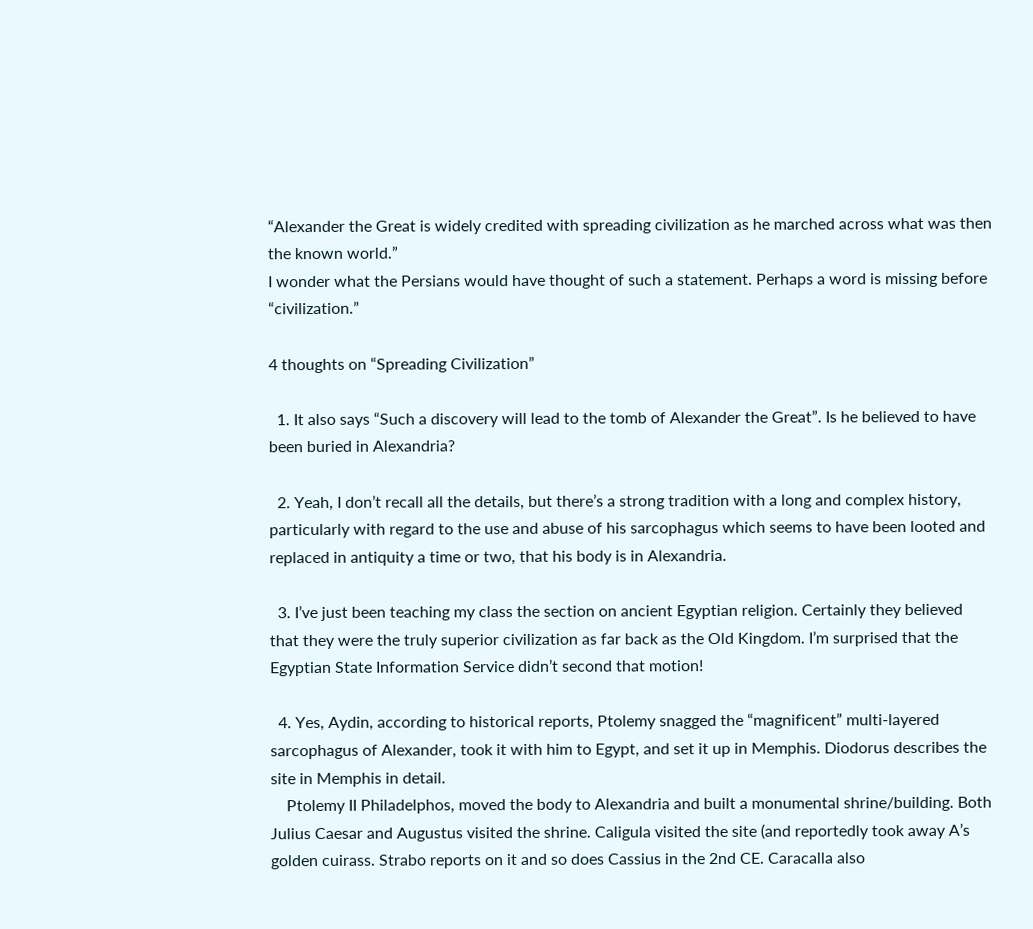“Alexander the Great is widely credited with spreading civilization as he marched across what was then the known world.”
I wonder what the Persians would have thought of such a statement. Perhaps a word is missing before “civilization.”

4 thoughts on “Spreading Civilization”

  1. It also says “Such a discovery will lead to the tomb of Alexander the Great”. Is he believed to have been buried in Alexandria?

  2. Yeah, I don’t recall all the details, but there’s a strong tradition with a long and complex history, particularly with regard to the use and abuse of his sarcophagus which seems to have been looted and replaced in antiquity a time or two, that his body is in Alexandria.

  3. I’ve just been teaching my class the section on ancient Egyptian religion. Certainly they believed that they were the truly superior civilization as far back as the Old Kingdom. I’m surprised that the Egyptian State Information Service didn’t second that motion!

  4. Yes, Aydin, according to historical reports, Ptolemy snagged the “magnificent” multi-layered sarcophagus of Alexander, took it with him to Egypt, and set it up in Memphis. Diodorus describes the site in Memphis in detail.
    Ptolemy II Philadelphos, moved the body to Alexandria and built a monumental shrine/building. Both Julius Caesar and Augustus visited the shrine. Caligula visited the site (and reportedly took away A’s golden cuirass. Strabo reports on it and so does Cassius in the 2nd CE. Caracalla also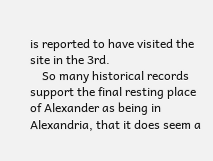is reported to have visited the site in the 3rd.
    So many historical records support the final resting place of Alexander as being in Alexandria, that it does seem a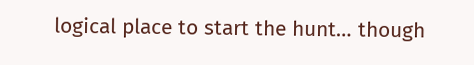logical place to start the hunt… though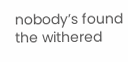nobody’s found the withered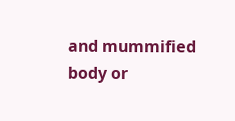and mummified body or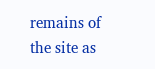remains of the site as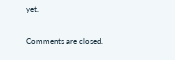yet.

Comments are closed.